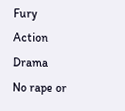Fury Action Drama
No rape or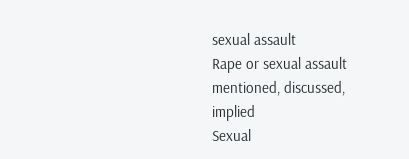sexual assault
Rape or sexual assault mentioned, discussed, implied
Sexual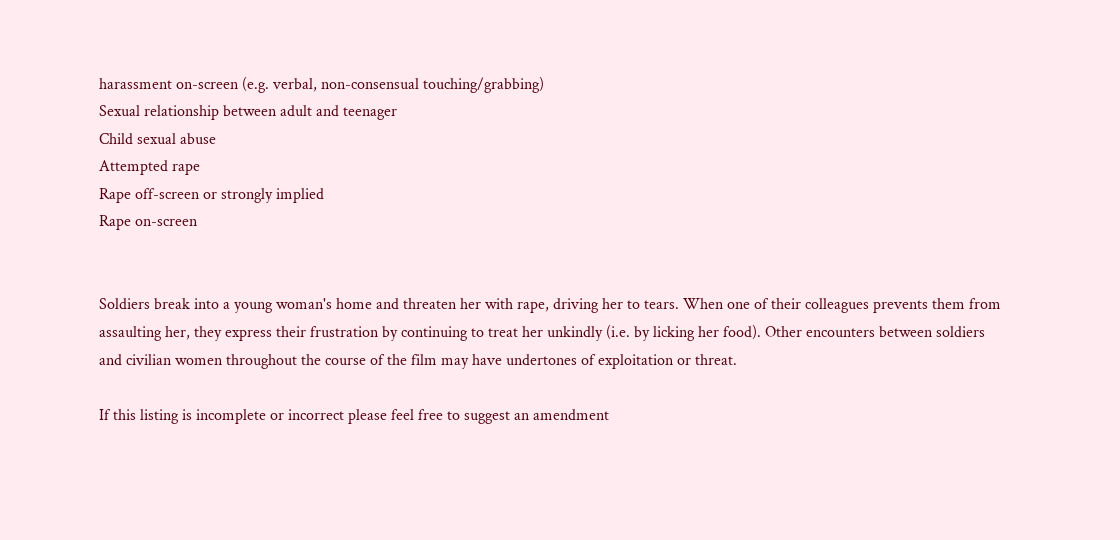harassment on-screen (e.g. verbal, non-consensual touching/grabbing)
Sexual relationship between adult and teenager
Child sexual abuse
Attempted rape
Rape off-screen or strongly implied
Rape on-screen


Soldiers break into a young woman's home and threaten her with rape, driving her to tears. When one of their colleagues prevents them from assaulting her, they express their frustration by continuing to treat her unkindly (i.e. by licking her food). Other encounters between soldiers and civilian women throughout the course of the film may have undertones of exploitation or threat.

If this listing is incomplete or incorrect please feel free to suggest an amendment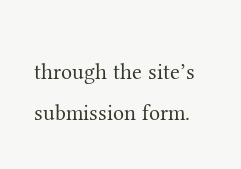through the site’s submission form.